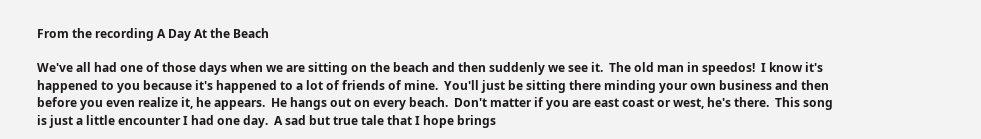From the recording A Day At the Beach

We've all had one of those days when we are sitting on the beach and then suddenly we see it.  The old man in speedos!  I know it's happened to you because it's happened to a lot of friends of mine.  You'll just be sitting there minding your own business and then before you even realize it, he appears.  He hangs out on every beach.  Don't matter if you are east coast or west, he's there.  This song is just a little encounter I had one day.  A sad but true tale that I hope brings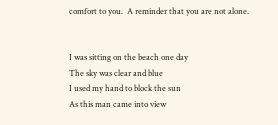comfort to you.  A reminder that you are not alone.


I was sitting on the beach one day
The sky was clear and blue
I used my hand to block the sun
As this man came into view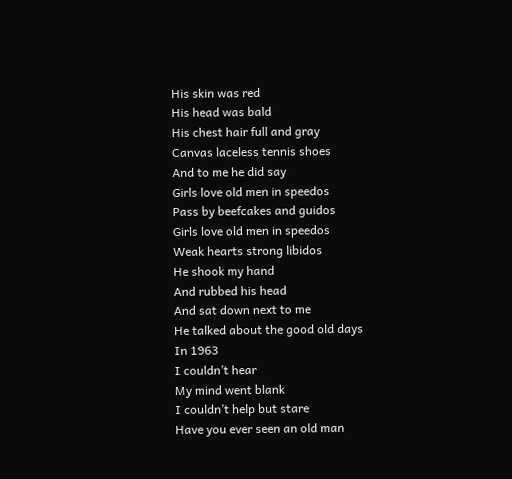His skin was red
His head was bald
His chest hair full and gray
Canvas laceless tennis shoes
And to me he did say
Girls love old men in speedos
Pass by beefcakes and guidos
Girls love old men in speedos
Weak hearts strong libidos
He shook my hand
And rubbed his head
And sat down next to me
He talked about the good old days
In 1963
I couldn’t hear
My mind went blank
I couldn’t help but stare
Have you ever seen an old man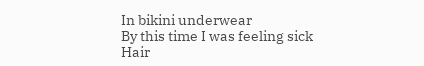In bikini underwear
By this time I was feeling sick
Hair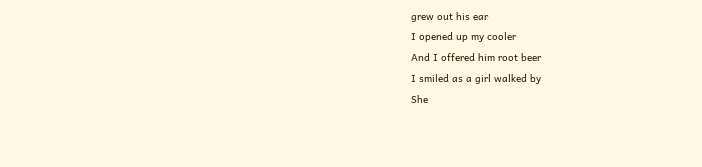grew out his ear
I opened up my cooler
And I offered him root beer
I smiled as a girl walked by
She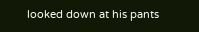looked down at his pants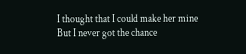I thought that I could make her mine
But I never got the chance